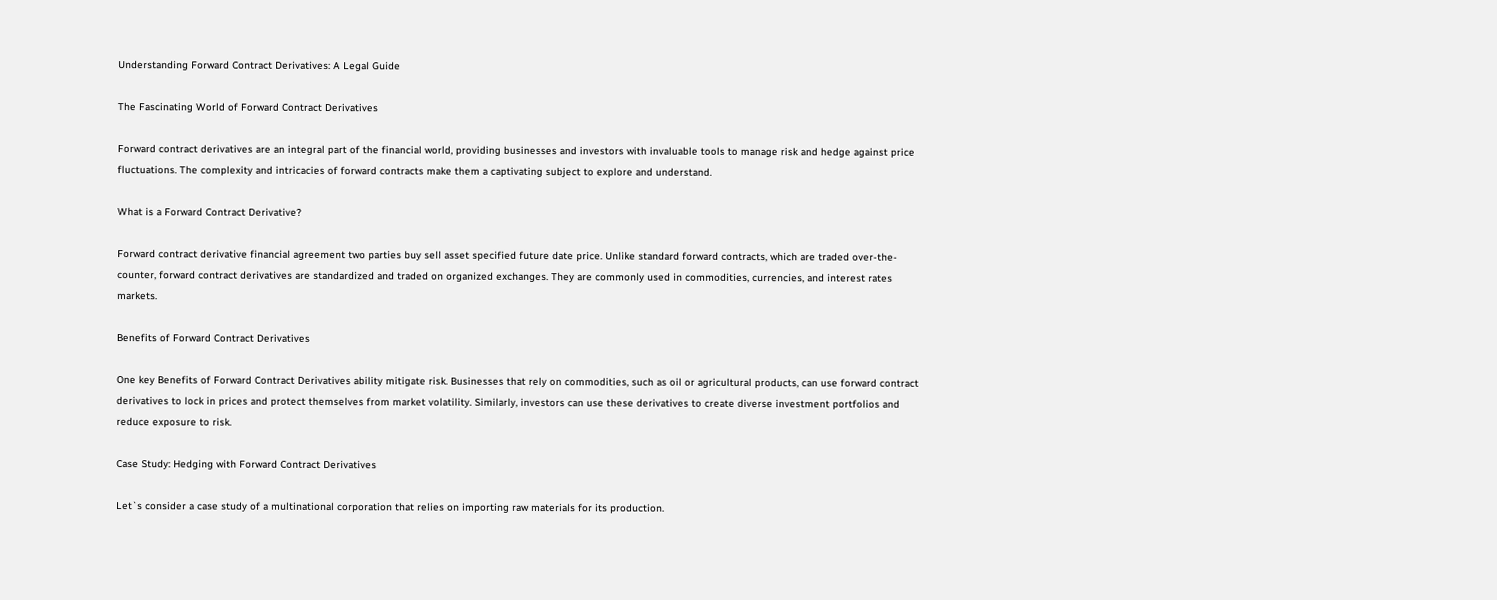Understanding Forward Contract Derivatives: A Legal Guide

The Fascinating World of Forward Contract Derivatives

Forward contract derivatives are an integral part of the financial world, providing businesses and investors with invaluable tools to manage risk and hedge against price fluctuations. The complexity and intricacies of forward contracts make them a captivating subject to explore and understand.

What is a Forward Contract Derivative?

Forward contract derivative financial agreement two parties buy sell asset specified future date price. Unlike standard forward contracts, which are traded over-the-counter, forward contract derivatives are standardized and traded on organized exchanges. They are commonly used in commodities, currencies, and interest rates markets.

Benefits of Forward Contract Derivatives

One key Benefits of Forward Contract Derivatives ability mitigate risk. Businesses that rely on commodities, such as oil or agricultural products, can use forward contract derivatives to lock in prices and protect themselves from market volatility. Similarly, investors can use these derivatives to create diverse investment portfolios and reduce exposure to risk.

Case Study: Hedging with Forward Contract Derivatives

Let`s consider a case study of a multinational corporation that relies on importing raw materials for its production.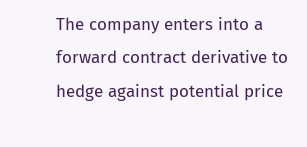The company enters into a forward contract derivative to hedge against potential price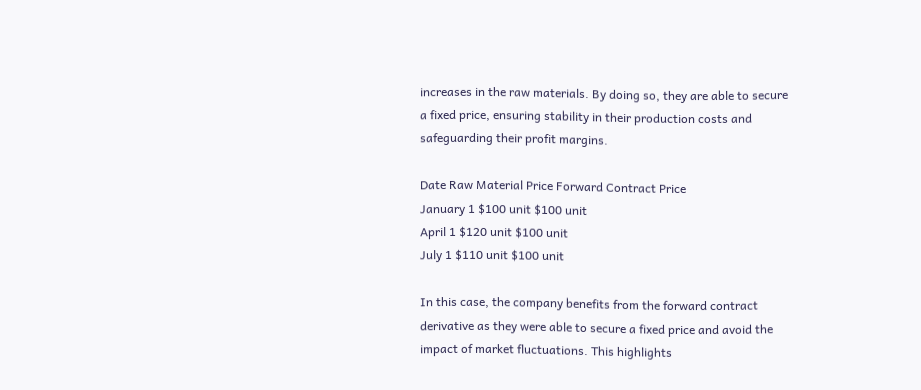increases in the raw materials. By doing so, they are able to secure a fixed price, ensuring stability in their production costs and safeguarding their profit margins.

Date Raw Material Price Forward Contract Price
January 1 $100 unit $100 unit
April 1 $120 unit $100 unit
July 1 $110 unit $100 unit

In this case, the company benefits from the forward contract derivative as they were able to secure a fixed price and avoid the impact of market fluctuations. This highlights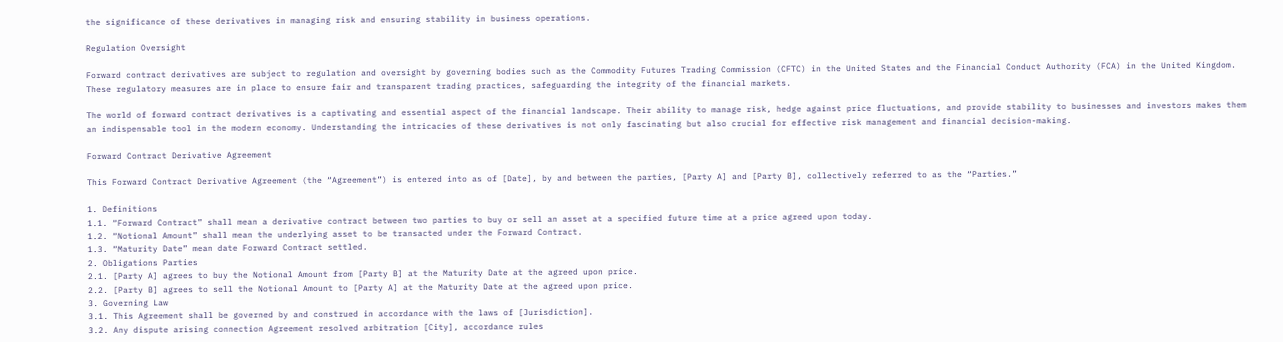the significance of these derivatives in managing risk and ensuring stability in business operations.

Regulation Oversight

Forward contract derivatives are subject to regulation and oversight by governing bodies such as the Commodity Futures Trading Commission (CFTC) in the United States and the Financial Conduct Authority (FCA) in the United Kingdom. These regulatory measures are in place to ensure fair and transparent trading practices, safeguarding the integrity of the financial markets.

The world of forward contract derivatives is a captivating and essential aspect of the financial landscape. Their ability to manage risk, hedge against price fluctuations, and provide stability to businesses and investors makes them an indispensable tool in the modern economy. Understanding the intricacies of these derivatives is not only fascinating but also crucial for effective risk management and financial decision-making.

Forward Contract Derivative Agreement

This Forward Contract Derivative Agreement (the “Agreement”) is entered into as of [Date], by and between the parties, [Party A] and [Party B], collectively referred to as the “Parties.”

1. Definitions
1.1. “Forward Contract” shall mean a derivative contract between two parties to buy or sell an asset at a specified future time at a price agreed upon today.
1.2. “Notional Amount” shall mean the underlying asset to be transacted under the Forward Contract.
1.3. “Maturity Date” mean date Forward Contract settled.
2. Obligations Parties
2.1. [Party A] agrees to buy the Notional Amount from [Party B] at the Maturity Date at the agreed upon price.
2.2. [Party B] agrees to sell the Notional Amount to [Party A] at the Maturity Date at the agreed upon price.
3. Governing Law
3.1. This Agreement shall be governed by and construed in accordance with the laws of [Jurisdiction].
3.2. Any dispute arising connection Agreement resolved arbitration [City], accordance rules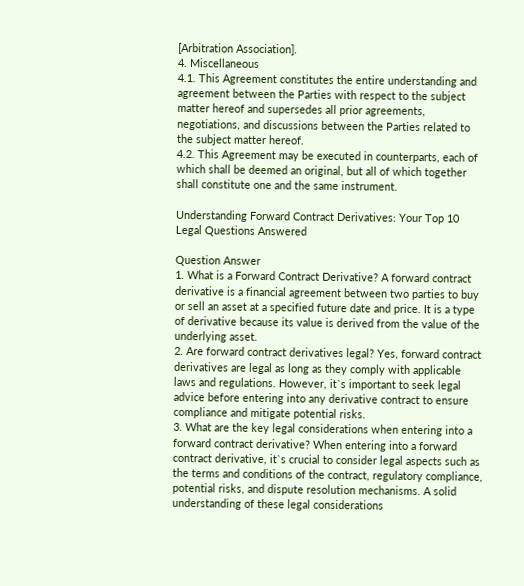[Arbitration Association].
4. Miscellaneous
4.1. This Agreement constitutes the entire understanding and agreement between the Parties with respect to the subject matter hereof and supersedes all prior agreements, negotiations, and discussions between the Parties related to the subject matter hereof.
4.2. This Agreement may be executed in counterparts, each of which shall be deemed an original, but all of which together shall constitute one and the same instrument.

Understanding Forward Contract Derivatives: Your Top 10 Legal Questions Answered

Question Answer
1. What is a Forward Contract Derivative? A forward contract derivative is a financial agreement between two parties to buy or sell an asset at a specified future date and price. It is a type of derivative because its value is derived from the value of the underlying asset.
2. Are forward contract derivatives legal? Yes, forward contract derivatives are legal as long as they comply with applicable laws and regulations. However, it`s important to seek legal advice before entering into any derivative contract to ensure compliance and mitigate potential risks.
3. What are the key legal considerations when entering into a forward contract derivative? When entering into a forward contract derivative, it`s crucial to consider legal aspects such as the terms and conditions of the contract, regulatory compliance, potential risks, and dispute resolution mechanisms. A solid understanding of these legal considerations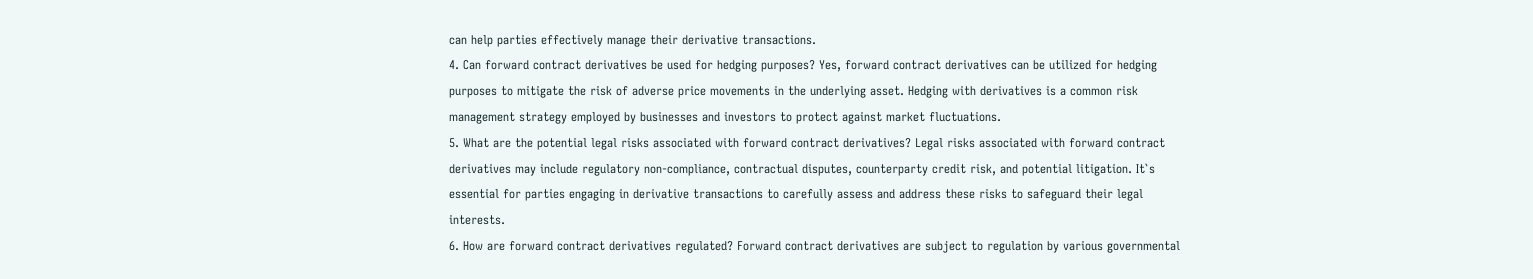can help parties effectively manage their derivative transactions.
4. Can forward contract derivatives be used for hedging purposes? Yes, forward contract derivatives can be utilized for hedging purposes to mitigate the risk of adverse price movements in the underlying asset. Hedging with derivatives is a common risk management strategy employed by businesses and investors to protect against market fluctuations.
5. What are the potential legal risks associated with forward contract derivatives? Legal risks associated with forward contract derivatives may include regulatory non-compliance, contractual disputes, counterparty credit risk, and potential litigation. It`s essential for parties engaging in derivative transactions to carefully assess and address these risks to safeguard their legal interests.
6. How are forward contract derivatives regulated? Forward contract derivatives are subject to regulation by various governmental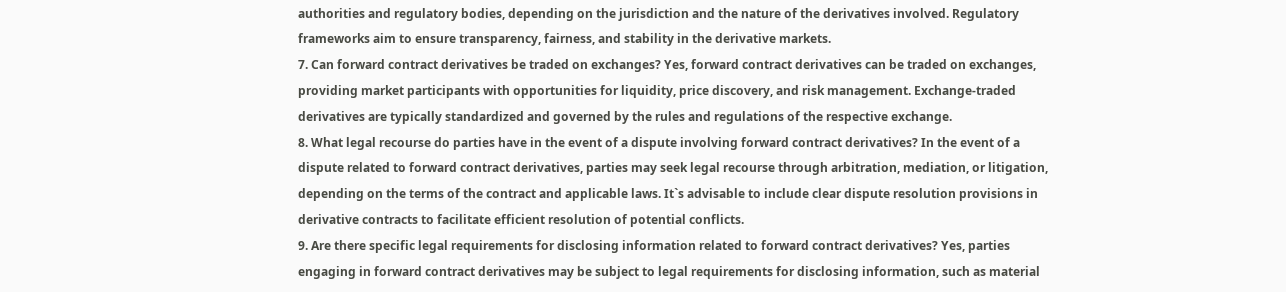authorities and regulatory bodies, depending on the jurisdiction and the nature of the derivatives involved. Regulatory frameworks aim to ensure transparency, fairness, and stability in the derivative markets.
7. Can forward contract derivatives be traded on exchanges? Yes, forward contract derivatives can be traded on exchanges, providing market participants with opportunities for liquidity, price discovery, and risk management. Exchange-traded derivatives are typically standardized and governed by the rules and regulations of the respective exchange.
8. What legal recourse do parties have in the event of a dispute involving forward contract derivatives? In the event of a dispute related to forward contract derivatives, parties may seek legal recourse through arbitration, mediation, or litigation, depending on the terms of the contract and applicable laws. It`s advisable to include clear dispute resolution provisions in derivative contracts to facilitate efficient resolution of potential conflicts.
9. Are there specific legal requirements for disclosing information related to forward contract derivatives? Yes, parties engaging in forward contract derivatives may be subject to legal requirements for disclosing information, such as material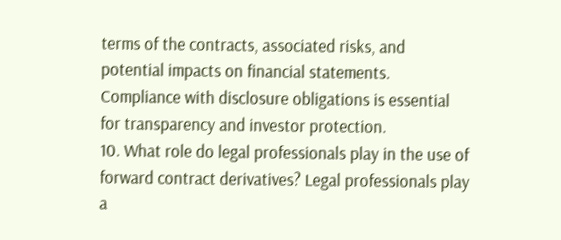terms of the contracts, associated risks, and potential impacts on financial statements. Compliance with disclosure obligations is essential for transparency and investor protection.
10. What role do legal professionals play in the use of forward contract derivatives? Legal professionals play a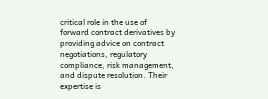critical role in the use of forward contract derivatives by providing advice on contract negotiations, regulatory compliance, risk management, and dispute resolution. Their expertise is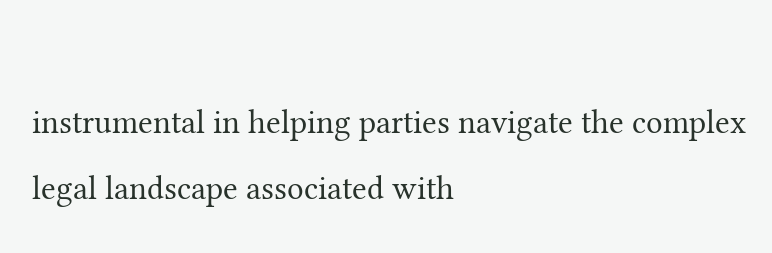instrumental in helping parties navigate the complex legal landscape associated with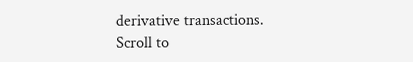derivative transactions.
Scroll to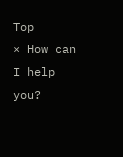Top
× How can I help you?